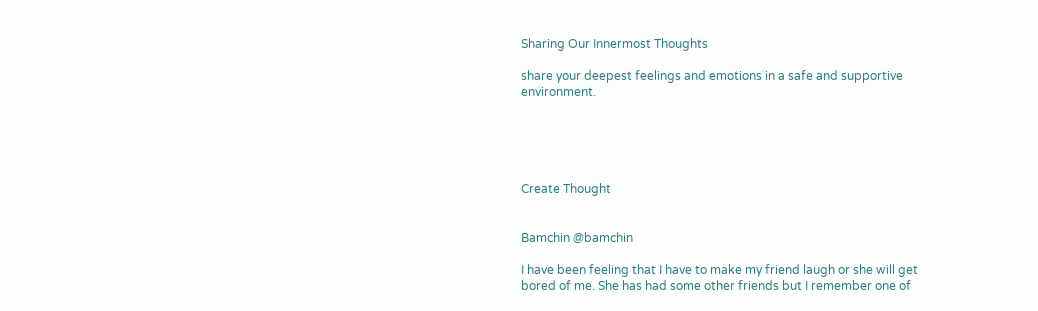Sharing Our Innermost Thoughts

share your deepest feelings and emotions in a safe and supportive environment.





Create Thought


Bamchin @bamchin

I have been feeling that I have to make my friend laugh or she will get bored of me. She has had some other friends but I remember one of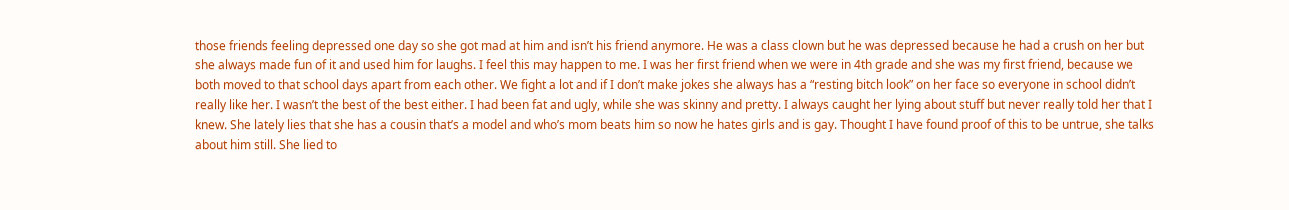those friends feeling depressed one day so she got mad at him and isn’t his friend anymore. He was a class clown but he was depressed because he had a crush on her but she always made fun of it and used him for laughs. I feel this may happen to me. I was her first friend when we were in 4th grade and she was my first friend, because we both moved to that school days apart from each other. We fight a lot and if I don’t make jokes she always has a “resting bitch look” on her face so everyone in school didn’t really like her. I wasn’t the best of the best either. I had been fat and ugly, while she was skinny and pretty. I always caught her lying about stuff but never really told her that I knew. She lately lies that she has a cousin that’s a model and who’s mom beats him so now he hates girls and is gay. Thought I have found proof of this to be untrue, she talks about him still. She lied to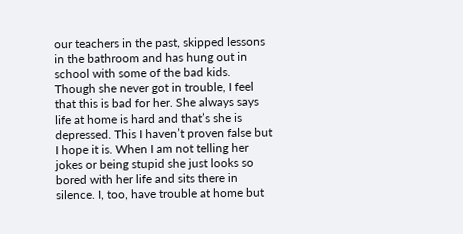our teachers in the past, skipped lessons in the bathroom and has hung out in school with some of the bad kids. Though she never got in trouble, I feel that this is bad for her. She always says life at home is hard and that’s she is depressed. This I haven’t proven false but I hope it is. When I am not telling her jokes or being stupid she just looks so bored with her life and sits there in silence. I, too, have trouble at home but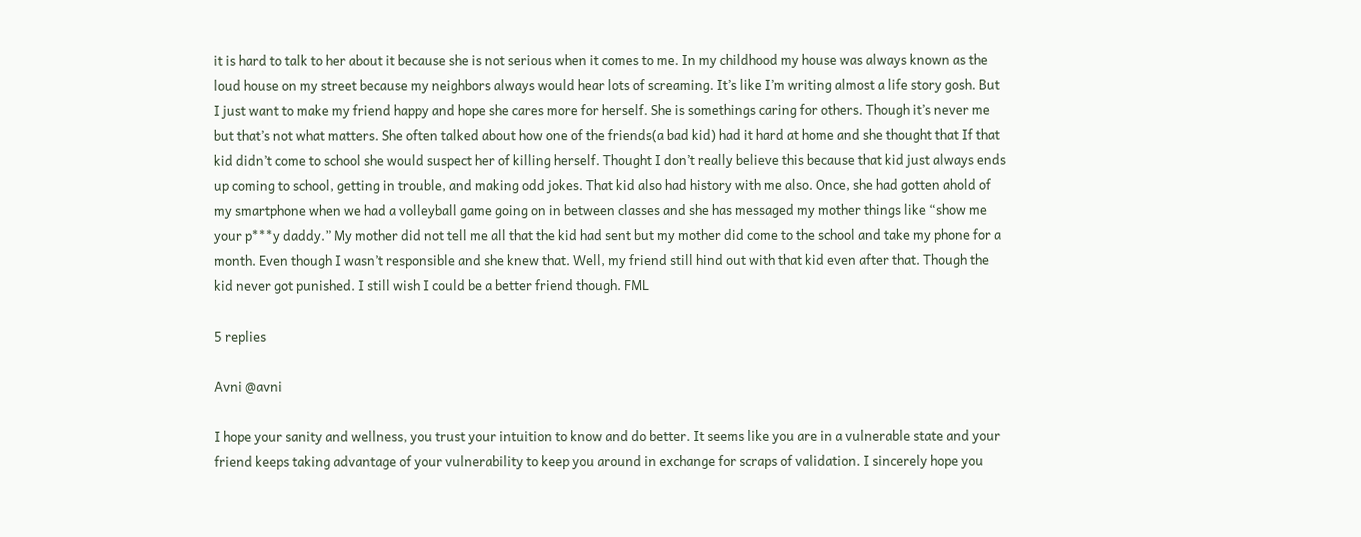it is hard to talk to her about it because she is not serious when it comes to me. In my childhood my house was always known as the loud house on my street because my neighbors always would hear lots of screaming. It’s like I’m writing almost a life story gosh. But I just want to make my friend happy and hope she cares more for herself. She is somethings caring for others. Though it’s never me but that’s not what matters. She often talked about how one of the friends(a bad kid) had it hard at home and she thought that If that kid didn’t come to school she would suspect her of killing herself. Thought I don’t really believe this because that kid just always ends up coming to school, getting in trouble, and making odd jokes. That kid also had history with me also. Once, she had gotten ahold of my smartphone when we had a volleyball game going on in between classes and she has messaged my mother things like “show me your p***y daddy.” My mother did not tell me all that the kid had sent but my mother did come to the school and take my phone for a month. Even though I wasn’t responsible and she knew that. Well, my friend still hind out with that kid even after that. Though the kid never got punished. I still wish I could be a better friend though. FML

5 replies

Avni @avni

I hope your sanity and wellness, you trust your intuition to know and do better. It seems like you are in a vulnerable state and your friend keeps taking advantage of your vulnerability to keep you around in exchange for scraps of validation. I sincerely hope you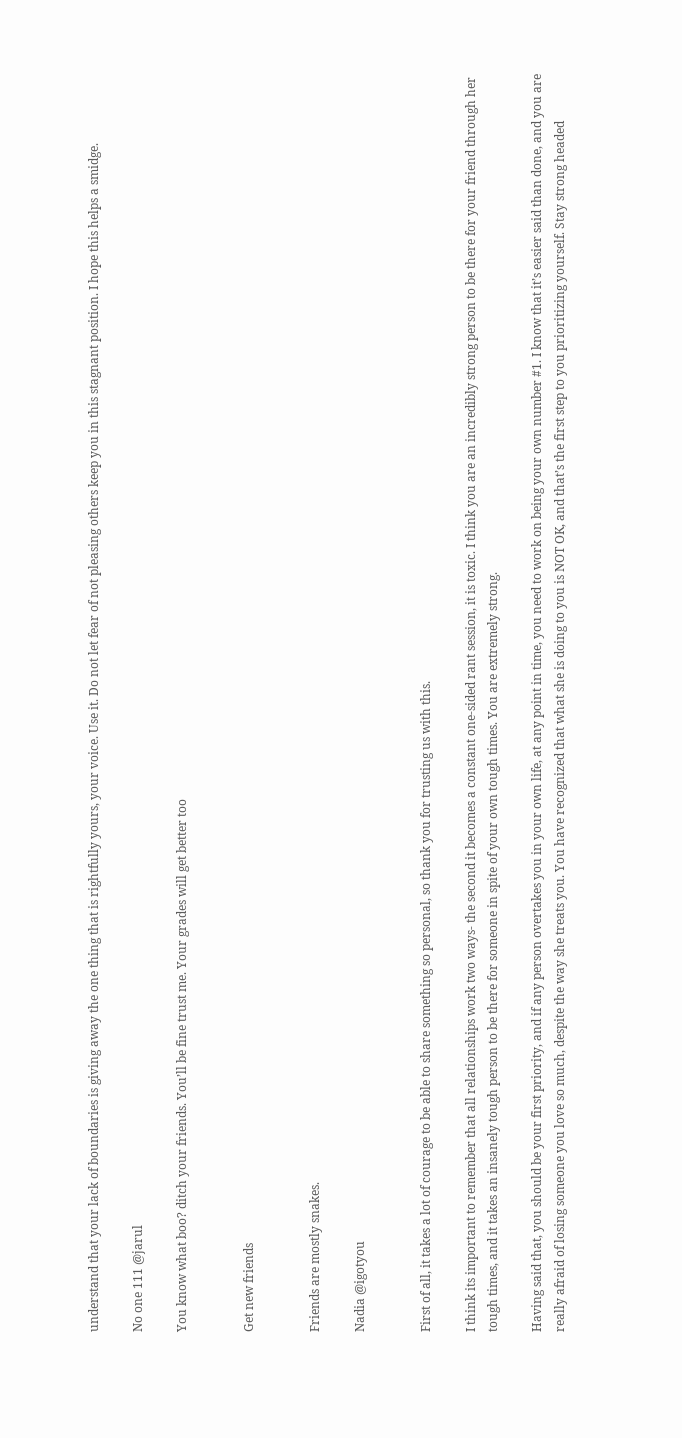understand that your lack of boundaries is giving away the one thing that is rightfully yours, your voice. Use it. Do not let fear of not pleasing others keep you in this stagnant position. I hope this helps a smidge.

No one 111 @jarul

You know what boo? ditch your friends. You’ll be fine trust me. Your grades will get better too


Get new friends


Friends are mostly snakes.

Nadia @igotyou


First of all, it takes a lot of courage to be able to share something so personal, so thank you for trusting us with this.

I think its important to remember that all relationships work two ways- the second it becomes a constant one-sided rant session, it is toxic. I think you are an incredibly strong person to be there for your friend through her tough times, and it takes an insanely tough person to be there for someone in spite of your own tough times. You are extremely strong.

Having said that, you should be your first priority, and if any person overtakes you in your own life, at any point in time, you need to work on being your own number #1. I know that it’s easier said than done, and you are really afraid of losing someone you love so much, despite the way she treats you. You have recognized that what she is doing to you is NOT OK, and that’s the first step to you prioritizing yourself. Stay strong headed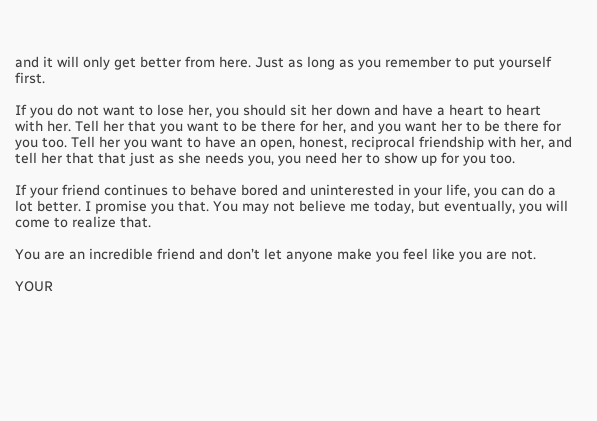and it will only get better from here. Just as long as you remember to put yourself first.

If you do not want to lose her, you should sit her down and have a heart to heart with her. Tell her that you want to be there for her, and you want her to be there for you too. Tell her you want to have an open, honest, reciprocal friendship with her, and tell her that that just as she needs you, you need her to show up for you too.

If your friend continues to behave bored and uninterested in your life, you can do a lot better. I promise you that. You may not believe me today, but eventually, you will come to realize that.

You are an incredible friend and don’t let anyone make you feel like you are not.

YOUR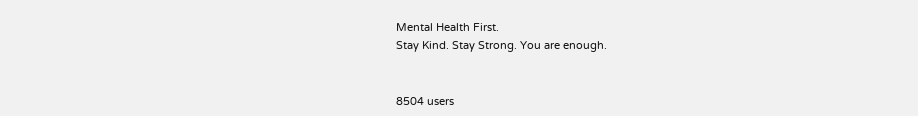Mental Health First.
Stay Kind. Stay Strong. You are enough.


8504 users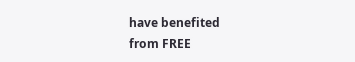have benefited
from FREE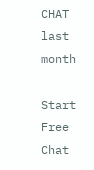CHAT last month

Start Free Chat